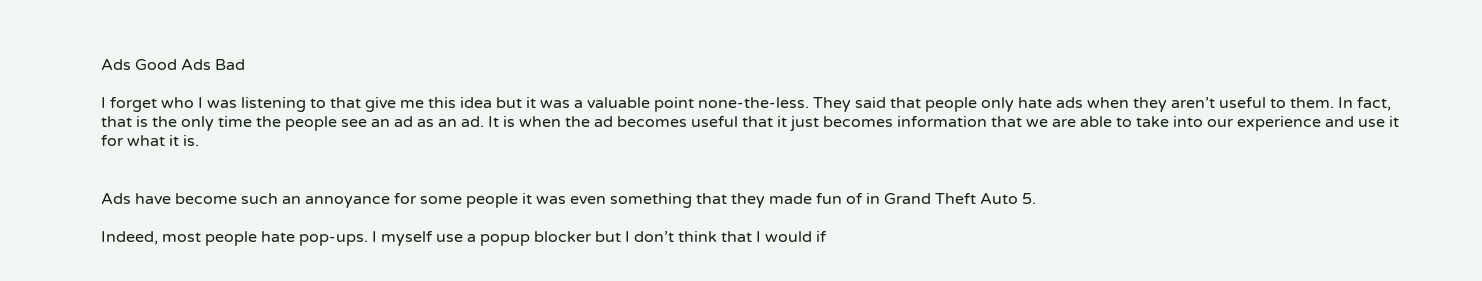Ads Good Ads Bad

I forget who I was listening to that give me this idea but it was a valuable point none-the-less. They said that people only hate ads when they aren’t useful to them. In fact, that is the only time the people see an ad as an ad. It is when the ad becomes useful that it just becomes information that we are able to take into our experience and use it for what it is.


Ads have become such an annoyance for some people it was even something that they made fun of in Grand Theft Auto 5.

Indeed, most people hate pop-ups. I myself use a popup blocker but I don’t think that I would if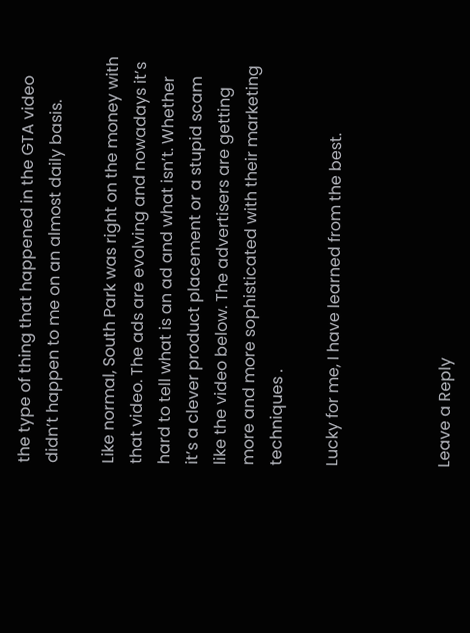the type of thing that happened in the GTA video didn’t happen to me on an almost daily basis.

Like normal, South Park was right on the money with that video. The ads are evolving and nowadays it’s hard to tell what is an ad and what isn’t. Whether it’s a clever product placement or a stupid scam like the video below. The advertisers are getting more and more sophisticated with their marketing techniques .

Lucky for me, I have learned from the best.



Leave a Reply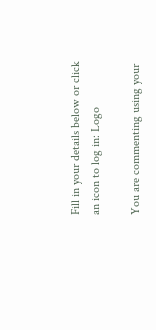Fill in your details below or click an icon to log in: Logo

You are commenting using your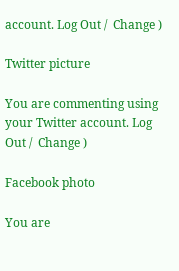account. Log Out /  Change )

Twitter picture

You are commenting using your Twitter account. Log Out /  Change )

Facebook photo

You are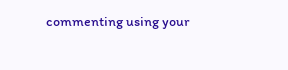commenting using your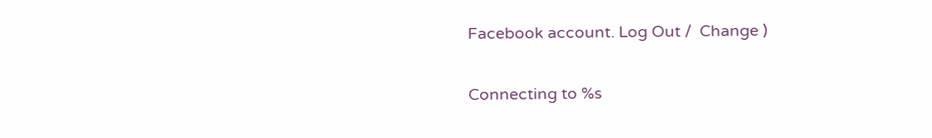Facebook account. Log Out /  Change )

Connecting to %s